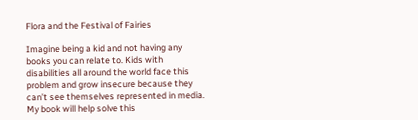Flora and the Festival of Fairies

Imagine being a kid and not having any books you can relate to. Kids with disabilities all around the world face this problem and grow insecure because they can’t see themselves represented in media. My book will help solve this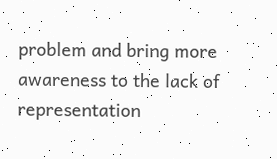problem and bring more awareness to the lack of representation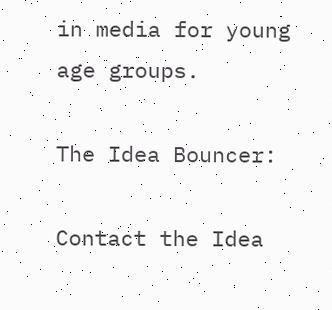in media for young age groups.

The Idea Bouncer:

Contact the Idea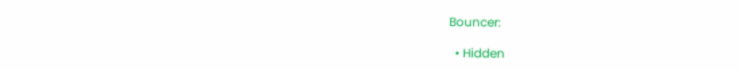Bouncer:

  • Hidden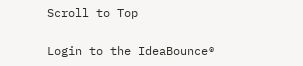Scroll to Top

Login to the IdeaBounce®